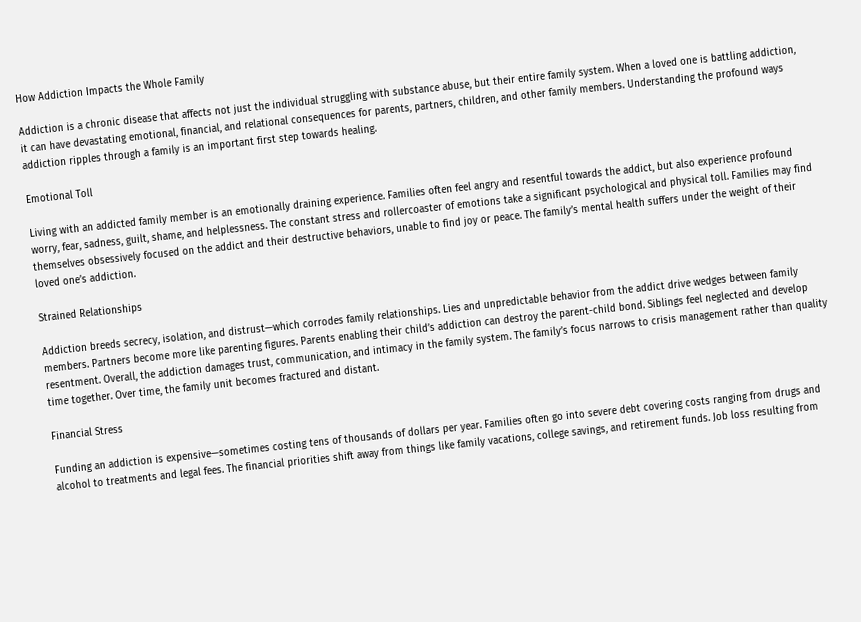How Addiction Impacts the Whole Family

Addiction is a chronic disease that affects not just the individual struggling with substance abuse, but their entire family system. When a loved one is battling addiction, it can have devastating emotional, financial, and relational consequences for parents, partners, children, and other family members. Understanding the profound ways addiction ripples through a family is an important first step towards healing.

Emotional Toll

Living with an addicted family member is an emotionally draining experience. Families often feel angry and resentful towards the addict, but also experience profound worry, fear, sadness, guilt, shame, and helplessness. The constant stress and rollercoaster of emotions take a significant psychological and physical toll. Families may find themselves obsessively focused on the addict and their destructive behaviors, unable to find joy or peace. The family’s mental health suffers under the weight of their loved one’s addiction.

Strained Relationships

Addiction breeds secrecy, isolation, and distrust—which corrodes family relationships. Lies and unpredictable behavior from the addict drive wedges between family members. Partners become more like parenting figures. Parents enabling their child’s addiction can destroy the parent-child bond. Siblings feel neglected and develop resentment. Overall, the addiction damages trust, communication, and intimacy in the family system. The family’s focus narrows to crisis management rather than quality time together. Over time, the family unit becomes fractured and distant.

Financial Stress

Funding an addiction is expensive—sometimes costing tens of thousands of dollars per year. Families often go into severe debt covering costs ranging from drugs and alcohol to treatments and legal fees. The financial priorities shift away from things like family vacations, college savings, and retirement funds. Job loss resulting from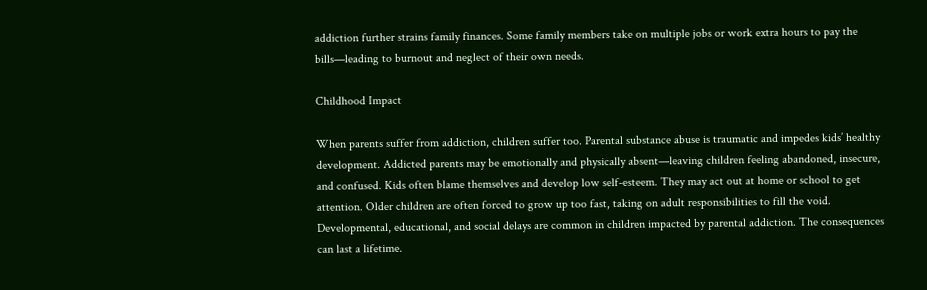addiction further strains family finances. Some family members take on multiple jobs or work extra hours to pay the bills—leading to burnout and neglect of their own needs.

Childhood Impact

When parents suffer from addiction, children suffer too. Parental substance abuse is traumatic and impedes kids’ healthy development. Addicted parents may be emotionally and physically absent—leaving children feeling abandoned, insecure, and confused. Kids often blame themselves and develop low self-esteem. They may act out at home or school to get attention. Older children are often forced to grow up too fast, taking on adult responsibilities to fill the void. Developmental, educational, and social delays are common in children impacted by parental addiction. The consequences can last a lifetime.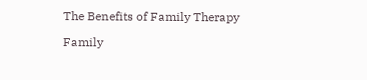The Benefits of Family Therapy

Family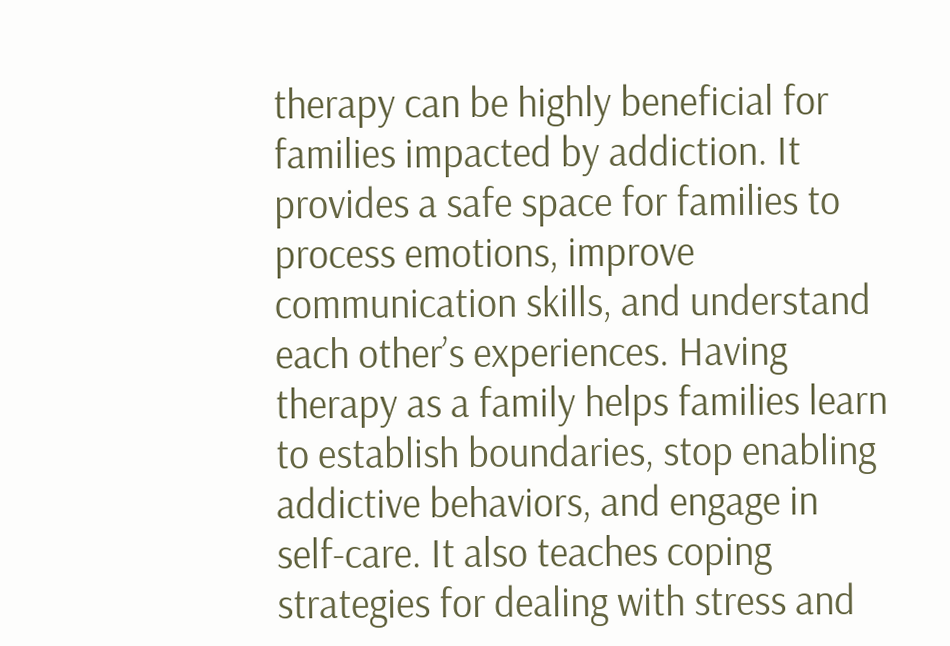therapy can be highly beneficial for families impacted by addiction. It provides a safe space for families to process emotions, improve communication skills, and understand each other’s experiences. Having therapy as a family helps families learn to establish boundaries, stop enabling addictive behaviors, and engage in self-care. It also teaches coping strategies for dealing with stress and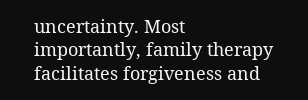uncertainty. Most importantly, family therapy facilitates forgiveness and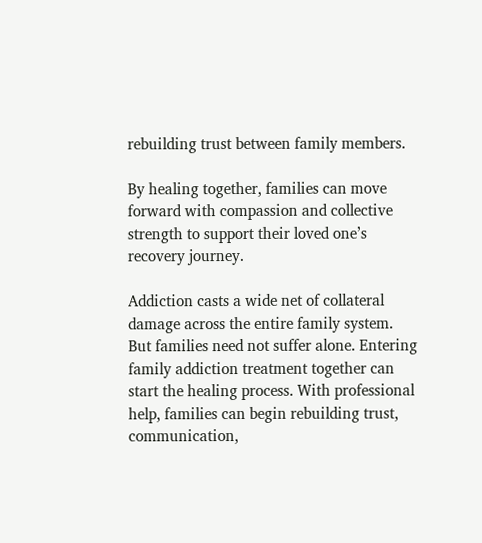rebuilding trust between family members.

By healing together, families can move forward with compassion and collective strength to support their loved one’s recovery journey.

Addiction casts a wide net of collateral damage across the entire family system. But families need not suffer alone. Entering family addiction treatment together can start the healing process. With professional help, families can begin rebuilding trust, communication,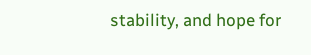stability, and hope for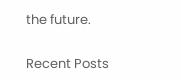the future.

Recent Posts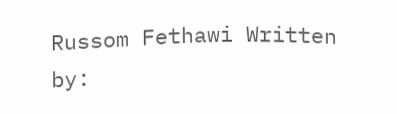Russom Fethawi Written by: